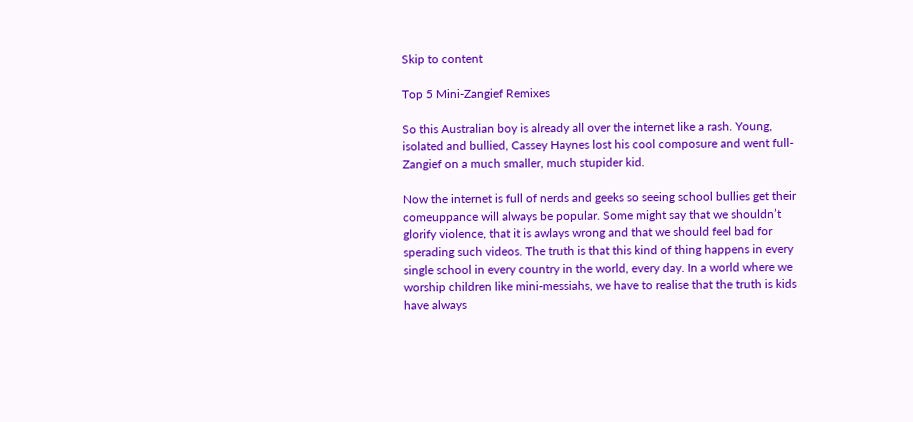Skip to content

Top 5 Mini-Zangief Remixes

So this Australian boy is already all over the internet like a rash. Young, isolated and bullied, Cassey Haynes lost his cool composure and went full-Zangief on a much smaller, much stupider kid.

Now the internet is full of nerds and geeks so seeing school bullies get their comeuppance will always be popular. Some might say that we shouldn’t glorify violence, that it is awlays wrong and that we should feel bad for sperading such videos. The truth is that this kind of thing happens in every single school in every country in the world, every day. In a world where we worship children like mini-messiahs, we have to realise that the truth is kids have always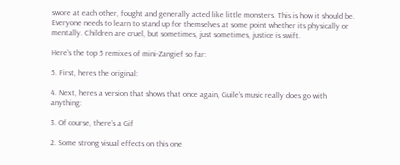swore at each other, fought and generally acted like little monsters. This is how it should be. Everyone needs to learn to stand up for themselves at some point whether its physically or mentally. Children are cruel, but sometimes, just sometimes, justice is swift.

Here’s the top 5 remixes of mini-Zangief so far:

5. First, heres the original:

4. Next, heres a version that shows that once again, Guile’s music really does go with anything:

3. Of course, there’s a Gif

2. Some strong visual effects on this one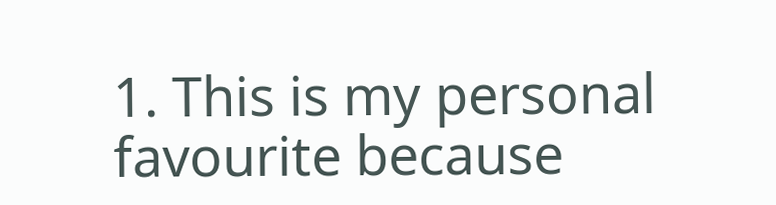1. This is my personal favourite because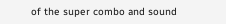of the super combo and sound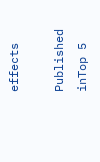effects

Published inTop 5